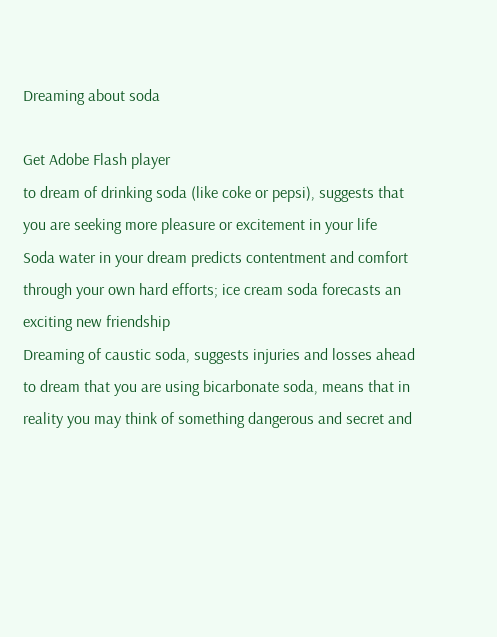Dreaming about soda

Get Adobe Flash player
to dream of drinking soda (like coke or pepsi), suggests that you are seeking more pleasure or excitement in your life
Soda water in your dream predicts contentment and comfort through your own hard efforts; ice cream soda forecasts an exciting new friendship
Dreaming of caustic soda, suggests injuries and losses ahead to dream that you are using bicarbonate soda, means that in reality you may think of something dangerous and secret and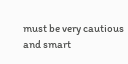must be very cautious and smart